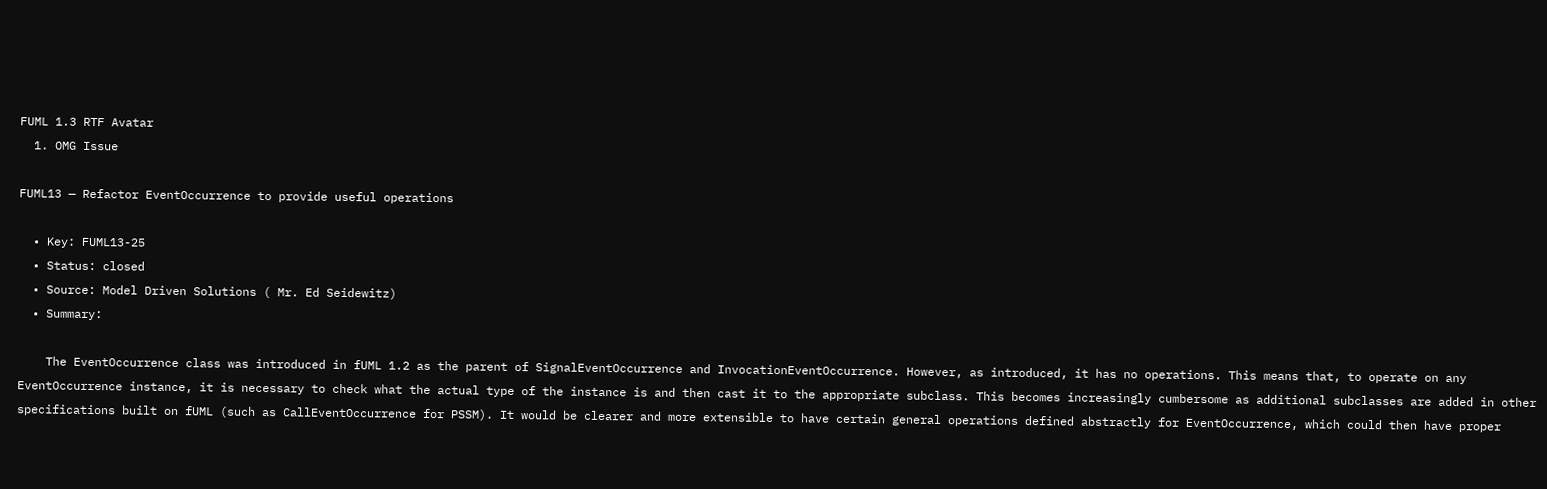FUML 1.3 RTF Avatar
  1. OMG Issue

FUML13 — Refactor EventOccurrence to provide useful operations

  • Key: FUML13-25
  • Status: closed
  • Source: Model Driven Solutions ( Mr. Ed Seidewitz)
  • Summary:

    The EventOccurrence class was introduced in fUML 1.2 as the parent of SignalEventOccurrence and InvocationEventOccurrence. However, as introduced, it has no operations. This means that, to operate on any EventOccurrence instance, it is necessary to check what the actual type of the instance is and then cast it to the appropriate subclass. This becomes increasingly cumbersome as additional subclasses are added in other specifications built on fUML (such as CallEventOccurrence for PSSM). It would be clearer and more extensible to have certain general operations defined abstractly for EventOccurrence, which could then have proper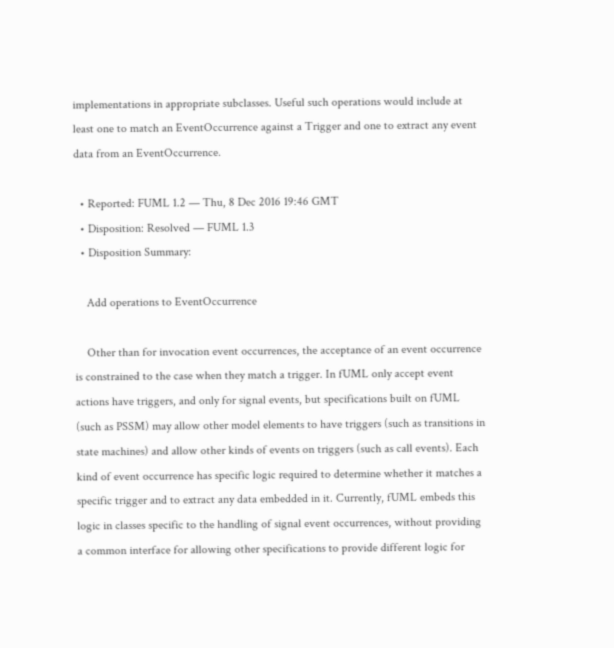implementations in appropriate subclasses. Useful such operations would include at least one to match an EventOccurrence against a Trigger and one to extract any event data from an EventOccurrence.

  • Reported: FUML 1.2 — Thu, 8 Dec 2016 19:46 GMT
  • Disposition: Resolved — FUML 1.3
  • Disposition Summary:

    Add operations to EventOccurrence

    Other than for invocation event occurrences, the acceptance of an event occurrence is constrained to the case when they match a trigger. In fUML only accept event actions have triggers, and only for signal events, but specifications built on fUML (such as PSSM) may allow other model elements to have triggers (such as transitions in state machines) and allow other kinds of events on triggers (such as call events). Each kind of event occurrence has specific logic required to determine whether it matches a specific trigger and to extract any data embedded in it. Currently, fUML embeds this logic in classes specific to the handling of signal event occurrences, without providing a common interface for allowing other specifications to provide different logic for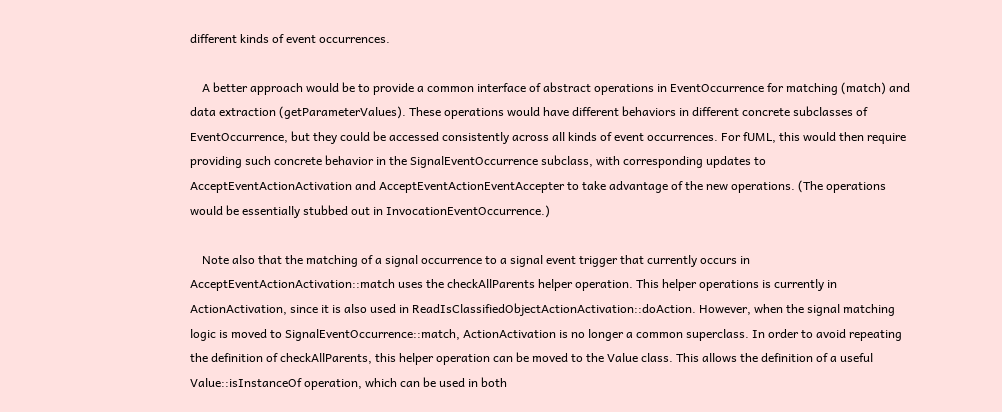different kinds of event occurrences.

    A better approach would be to provide a common interface of abstract operations in EventOccurrence for matching (match) and data extraction (getParameterValues). These operations would have different behaviors in different concrete subclasses of EventOccurrence, but they could be accessed consistently across all kinds of event occurrences. For fUML, this would then require providing such concrete behavior in the SignalEventOccurrence subclass, with corresponding updates to AcceptEventActionActivation and AcceptEventActionEventAccepter to take advantage of the new operations. (The operations would be essentially stubbed out in InvocationEventOccurrence.)

    Note also that the matching of a signal occurrence to a signal event trigger that currently occurs in AcceptEventActionActivation::match uses the checkAllParents helper operation. This helper operations is currently in ActionActivation, since it is also used in ReadIsClassifiedObjectActionActivation::doAction. However, when the signal matching logic is moved to SignalEventOccurrence::match, ActionActivation is no longer a common superclass. In order to avoid repeating the definition of checkAllParents, this helper operation can be moved to the Value class. This allows the definition of a useful Value::isInstanceOf operation, which can be used in both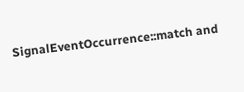SignalEventOccurrence::match and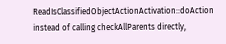ReadIsClassifiedObjectActionActivation::doAction instead of calling checkAllParents directly,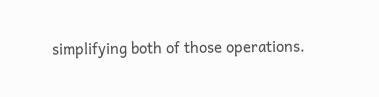simplifying both of those operations.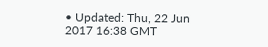• Updated: Thu, 22 Jun 2017 16:38 GMT